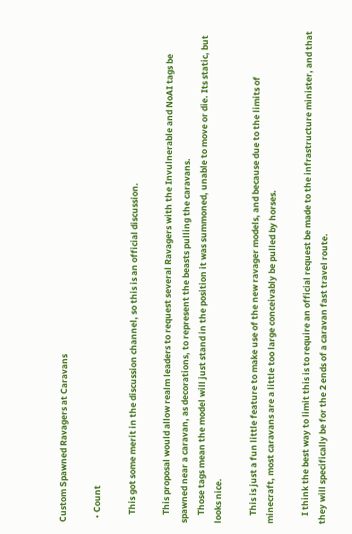Custom Spawned Ravagers at Caravans

  • Count

    This got some merit in the discussion channel, so this is an official discussion.

    This proposal would allow realm leaders to request several Ravagers with the Invulnerable and NoAI tags be spawned near a caravan, as decorations, to represent the beasts pulling the caravans.
    Those tags mean the model will just stand in the position it was summoned, unable to move or die. Its static, but looks nice.

    This is just a fun little feature to make use of the new ravager models, and because due to the limits of minecraft, most caravans are a little too large conceivably be pulled by horses.

    I think the best way to limit this is to require an official request be made to the infrastructure minister, and that they will specifically be for the 2 ends of a caravan fast travel route.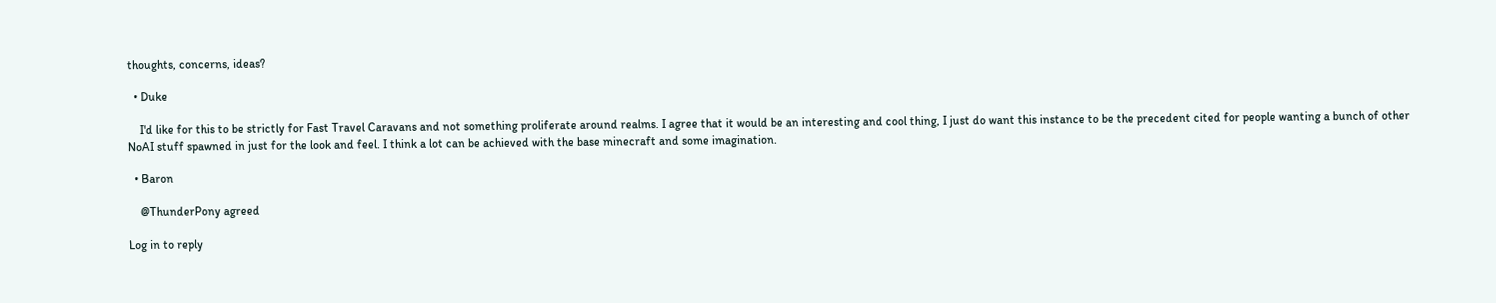thoughts, concerns, ideas?

  • Duke

    I'd like for this to be strictly for Fast Travel Caravans and not something proliferate around realms. I agree that it would be an interesting and cool thing, I just do want this instance to be the precedent cited for people wanting a bunch of other NoAI stuff spawned in just for the look and feel. I think a lot can be achieved with the base minecraft and some imagination.

  • Baron

    @ThunderPony agreed

Log in to reply